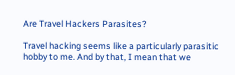Are Travel Hackers Parasites?

Travel hacking seems like a particularly parasitic hobby to me. And by that, I mean that we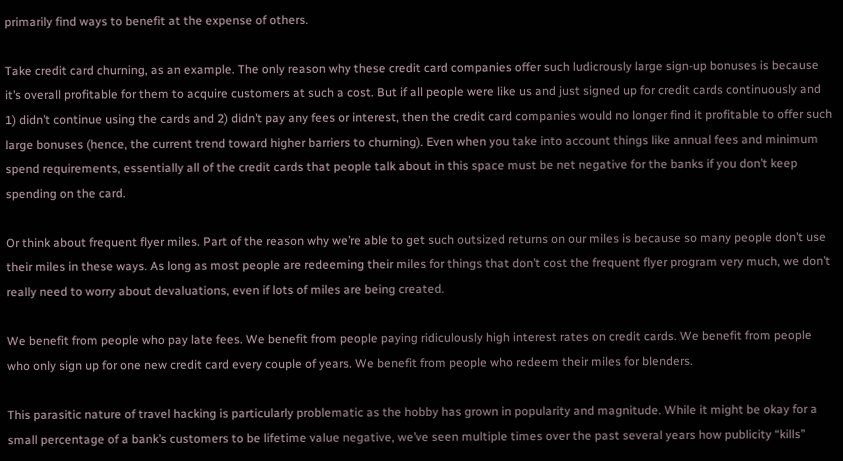primarily find ways to benefit at the expense of others.

Take credit card churning, as an example. The only reason why these credit card companies offer such ludicrously large sign-up bonuses is because it’s overall profitable for them to acquire customers at such a cost. But if all people were like us and just signed up for credit cards continuously and 1) didn’t continue using the cards and 2) didn’t pay any fees or interest, then the credit card companies would no longer find it profitable to offer such large bonuses (hence, the current trend toward higher barriers to churning). Even when you take into account things like annual fees and minimum spend requirements, essentially all of the credit cards that people talk about in this space must be net negative for the banks if you don’t keep spending on the card.

Or think about frequent flyer miles. Part of the reason why we’re able to get such outsized returns on our miles is because so many people don’t use their miles in these ways. As long as most people are redeeming their miles for things that don’t cost the frequent flyer program very much, we don’t really need to worry about devaluations, even if lots of miles are being created.

We benefit from people who pay late fees. We benefit from people paying ridiculously high interest rates on credit cards. We benefit from people who only sign up for one new credit card every couple of years. We benefit from people who redeem their miles for blenders.

This parasitic nature of travel hacking is particularly problematic as the hobby has grown in popularity and magnitude. While it might be okay for a small percentage of a bank’s customers to be lifetime value negative, we’ve seen multiple times over the past several years how publicity “kills”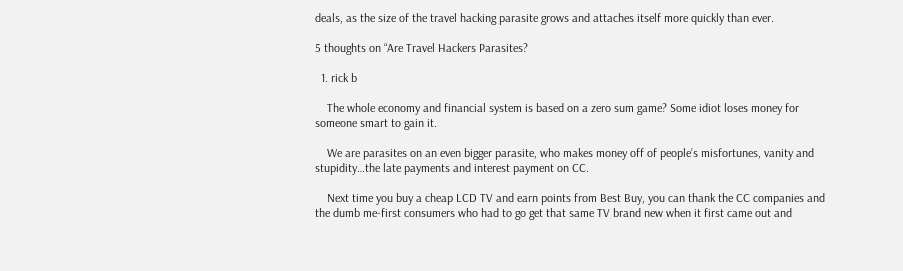deals, as the size of the travel hacking parasite grows and attaches itself more quickly than ever.

5 thoughts on “Are Travel Hackers Parasites?

  1. rick b

    The whole economy and financial system is based on a zero sum game? Some idiot loses money for someone smart to gain it.

    We are parasites on an even bigger parasite, who makes money off of people’s misfortunes, vanity and stupidity…the late payments and interest payment on CC.

    Next time you buy a cheap LCD TV and earn points from Best Buy, you can thank the CC companies and the dumb me-first consumers who had to go get that same TV brand new when it first came out and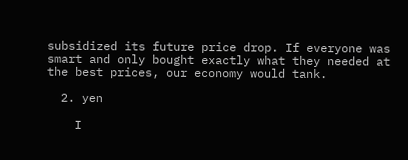subsidized its future price drop. If everyone was smart and only bought exactly what they needed at the best prices, our economy would tank.

  2. yen

    I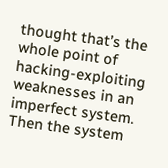thought that’s the whole point of hacking-exploiting weaknesses in an imperfect system. Then the system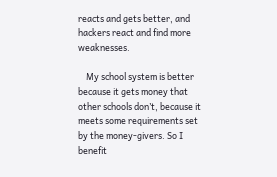reacts and gets better, and hackers react and find more weaknesses.

    My school system is better because it gets money that other schools don’t, because it meets some requirements set by the money-givers. So I benefit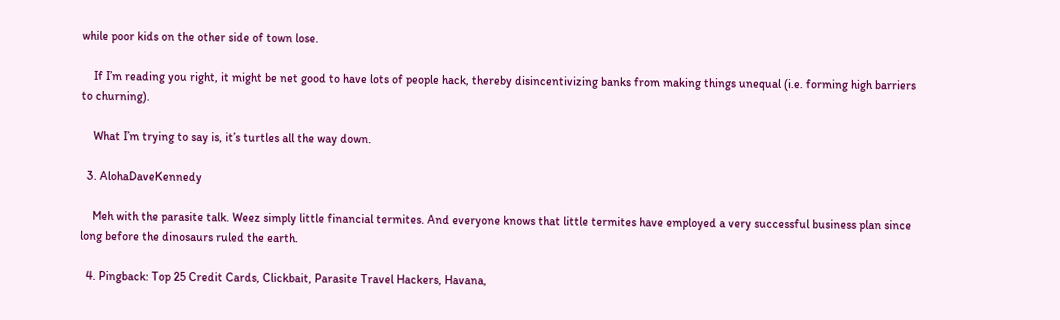while poor kids on the other side of town lose.

    If I’m reading you right, it might be net good to have lots of people hack, thereby disincentivizing banks from making things unequal (i.e. forming high barriers to churning).

    What I’m trying to say is, it’s turtles all the way down.

  3. AlohaDaveKennedy

    Meh with the parasite talk. Weez simply little financial termites. And everyone knows that little termites have employed a very successful business plan since long before the dinosaurs ruled the earth.

  4. Pingback: Top 25 Credit Cards, Clickbait, Parasite Travel Hackers, Havana,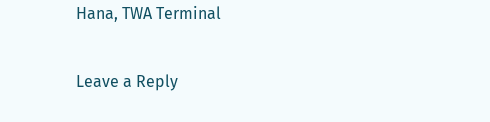Hana, TWA Terminal

Leave a Reply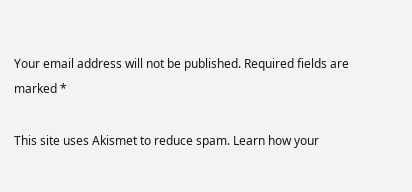Your email address will not be published. Required fields are marked *

This site uses Akismet to reduce spam. Learn how your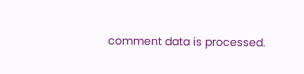comment data is processed.